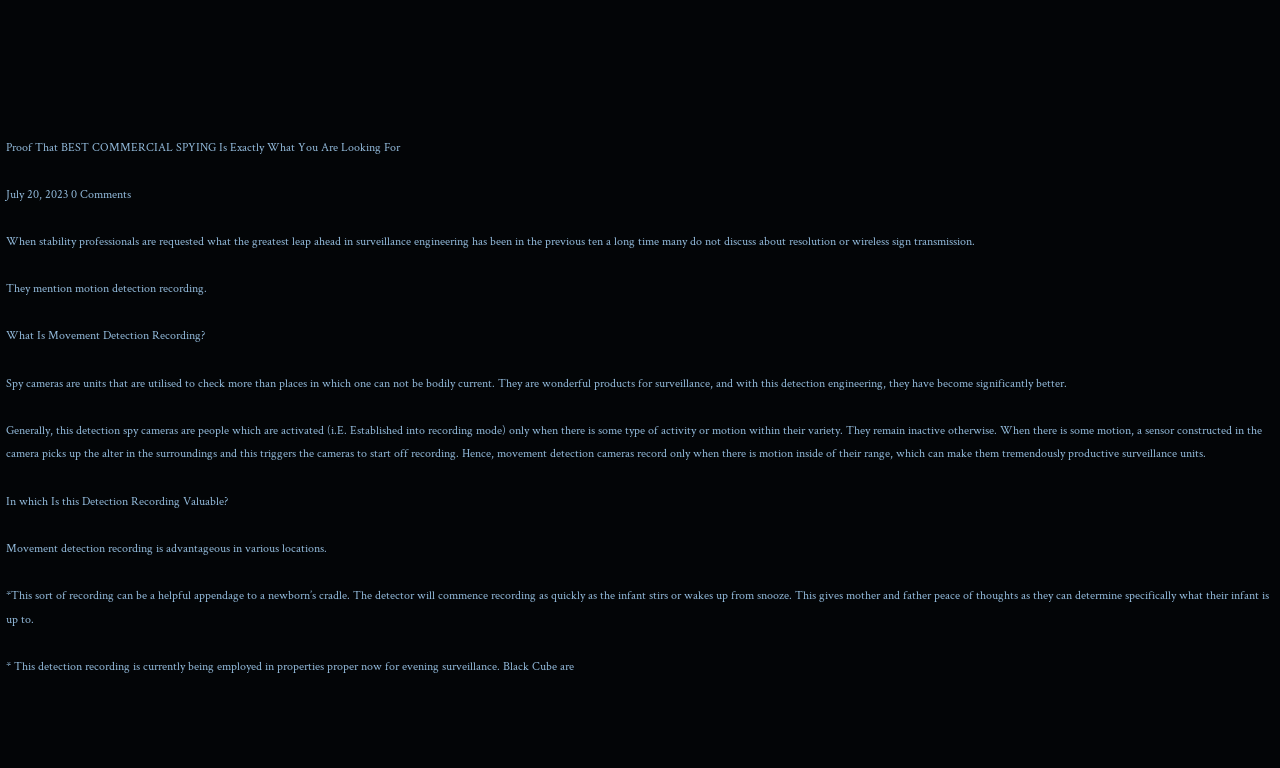Proof That BEST COMMERCIAL SPYING Is Exactly What You Are Looking For

July 20, 2023 0 Comments

When stability professionals are requested what the greatest leap ahead in surveillance engineering has been in the previous ten a long time many do not discuss about resolution or wireless sign transmission.

They mention motion detection recording.

What Is Movement Detection Recording?

Spy cameras are units that are utilised to check more than places in which one can not be bodily current. They are wonderful products for surveillance, and with this detection engineering, they have become significantly better.

Generally, this detection spy cameras are people which are activated (i.E. Established into recording mode) only when there is some type of activity or motion within their variety. They remain inactive otherwise. When there is some motion, a sensor constructed in the camera picks up the alter in the surroundings and this triggers the cameras to start off recording. Hence, movement detection cameras record only when there is motion inside of their range, which can make them tremendously productive surveillance units.

In which Is this Detection Recording Valuable?

Movement detection recording is advantageous in various locations.

*This sort of recording can be a helpful appendage to a newborn’s cradle. The detector will commence recording as quickly as the infant stirs or wakes up from snooze. This gives mother and father peace of thoughts as they can determine specifically what their infant is up to.

* This detection recording is currently being employed in properties proper now for evening surveillance. Black Cube are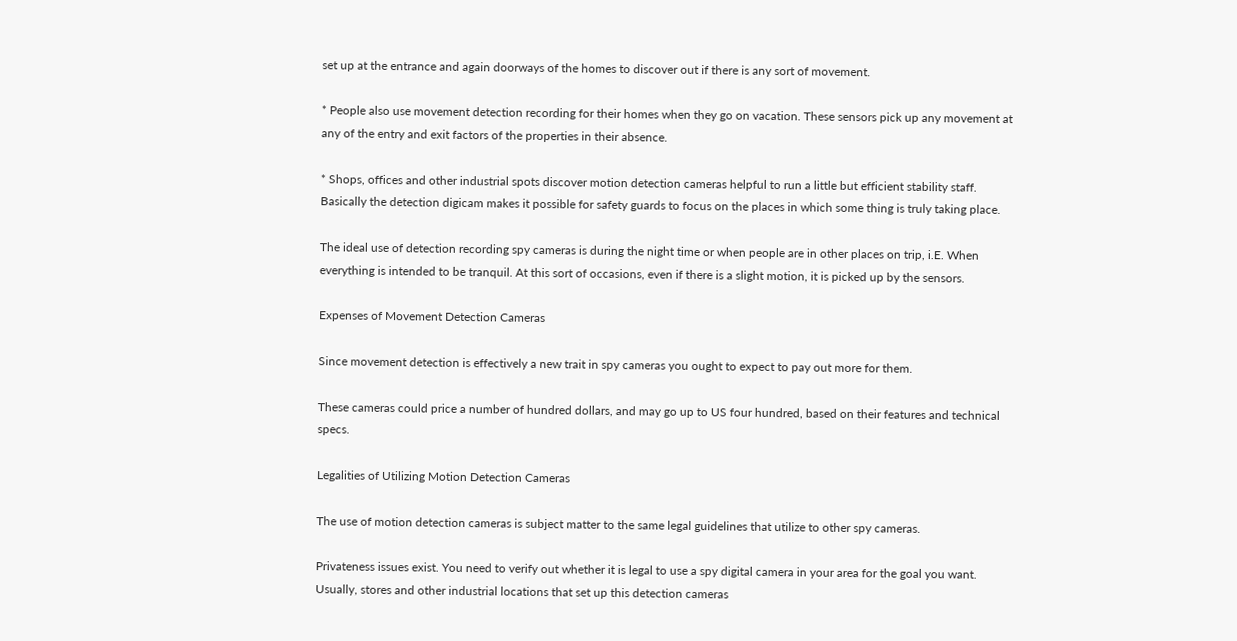set up at the entrance and again doorways of the homes to discover out if there is any sort of movement.

* People also use movement detection recording for their homes when they go on vacation. These sensors pick up any movement at any of the entry and exit factors of the properties in their absence.

* Shops, offices and other industrial spots discover motion detection cameras helpful to run a little but efficient stability staff. Basically the detection digicam makes it possible for safety guards to focus on the places in which some thing is truly taking place.

The ideal use of detection recording spy cameras is during the night time or when people are in other places on trip, i.E. When everything is intended to be tranquil. At this sort of occasions, even if there is a slight motion, it is picked up by the sensors.

Expenses of Movement Detection Cameras

Since movement detection is effectively a new trait in spy cameras you ought to expect to pay out more for them.

These cameras could price a number of hundred dollars, and may go up to US four hundred, based on their features and technical specs.

Legalities of Utilizing Motion Detection Cameras

The use of motion detection cameras is subject matter to the same legal guidelines that utilize to other spy cameras.

Privateness issues exist. You need to verify out whether it is legal to use a spy digital camera in your area for the goal you want. Usually, stores and other industrial locations that set up this detection cameras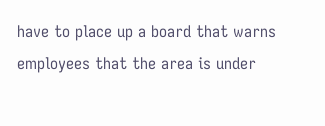have to place up a board that warns employees that the area is under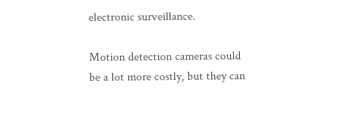electronic surveillance.

Motion detection cameras could be a lot more costly, but they can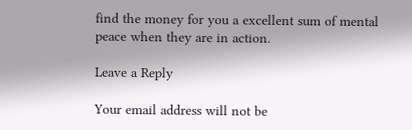find the money for you a excellent sum of mental peace when they are in action.

Leave a Reply

Your email address will not be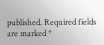published. Required fields are marked *